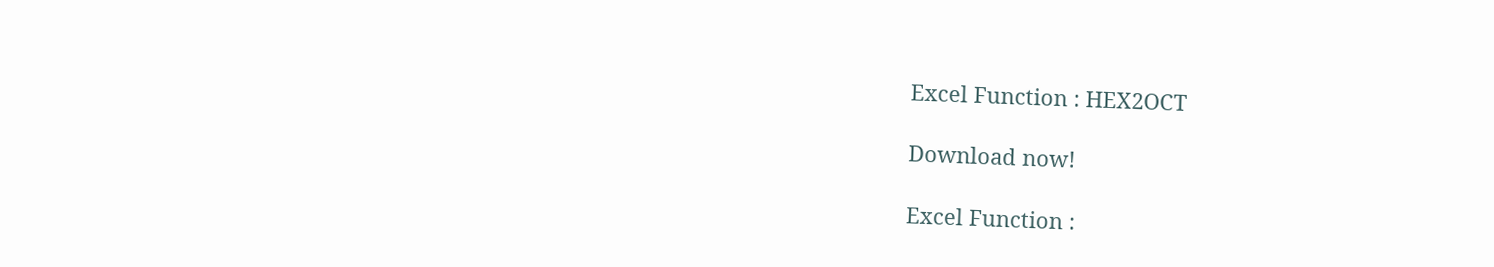Excel Function : HEX2OCT

Download now!

Excel Function :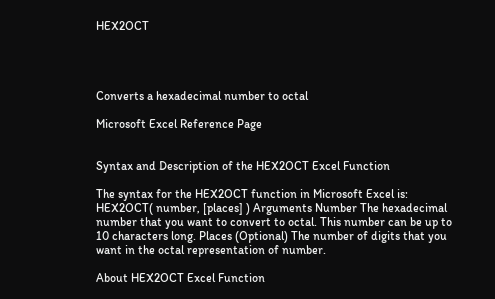HEX2OCT




Converts a hexadecimal number to octal

Microsoft Excel Reference Page


Syntax and Description of the HEX2OCT Excel Function

The syntax for the HEX2OCT function in Microsoft Excel is: HEX2OCT( number, [places] ) Arguments Number The hexadecimal number that you want to convert to octal. This number can be up to 10 characters long. Places (Optional) The number of digits that you want in the octal representation of number.

About HEX2OCT Excel Function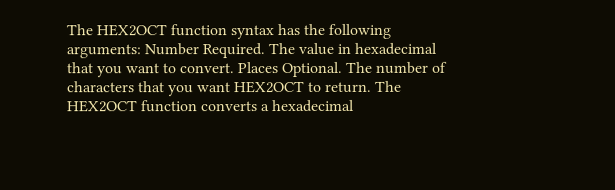The HEX2OCT function syntax has the following arguments: Number Required. The value in hexadecimal that you want to convert. Places Optional. The number of characters that you want HEX2OCT to return. The HEX2OCT function converts a hexadecimal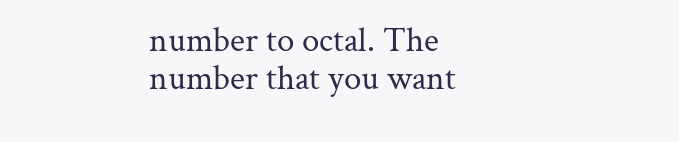number to octal. The number that you want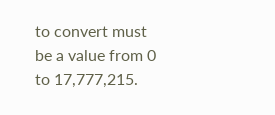to convert must be a value from 0 to 17,777,215.